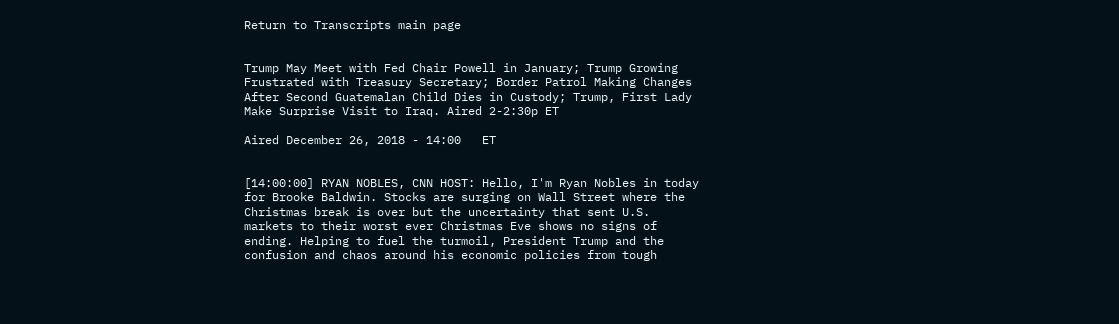Return to Transcripts main page


Trump May Meet with Fed Chair Powell in January; Trump Growing Frustrated with Treasury Secretary; Border Patrol Making Changes After Second Guatemalan Child Dies in Custody; Trump, First Lady Make Surprise Visit to Iraq. Aired 2-2:30p ET

Aired December 26, 2018 - 14:00   ET


[14:00:00] RYAN NOBLES, CNN HOST: Hello, I'm Ryan Nobles in today for Brooke Baldwin. Stocks are surging on Wall Street where the Christmas break is over but the uncertainty that sent U.S. markets to their worst ever Christmas Eve shows no signs of ending. Helping to fuel the turmoil, President Trump and the confusion and chaos around his economic policies from tough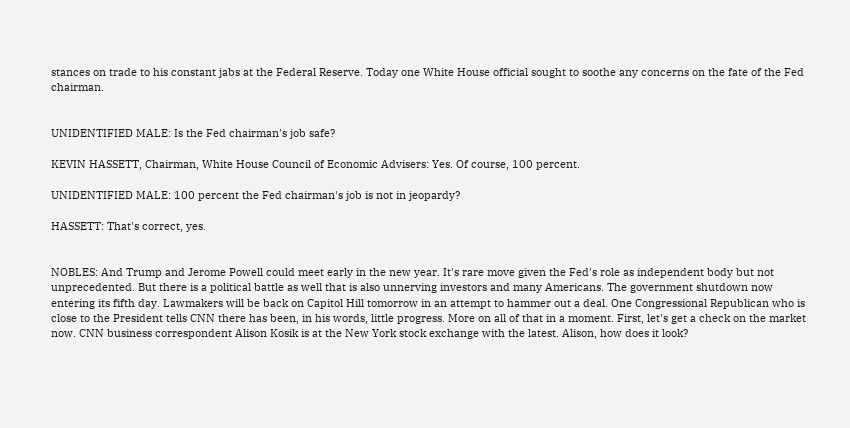stances on trade to his constant jabs at the Federal Reserve. Today one White House official sought to soothe any concerns on the fate of the Fed chairman.


UNIDENTIFIED MALE: Is the Fed chairman's job safe?

KEVIN HASSETT, Chairman, White House Council of Economic Advisers: Yes. Of course, 100 percent.

UNIDENTIFIED MALE: 100 percent the Fed chairman's job is not in jeopardy?

HASSETT: That's correct, yes.


NOBLES: And Trump and Jerome Powell could meet early in the new year. It's rare move given the Fed's role as independent body but not unprecedented. But there is a political battle as well that is also unnerving investors and many Americans. The government shutdown now entering its fifth day. Lawmakers will be back on Capitol Hill tomorrow in an attempt to hammer out a deal. One Congressional Republican who is close to the President tells CNN there has been, in his words, little progress. More on all of that in a moment. First, let's get a check on the market now. CNN business correspondent Alison Kosik is at the New York stock exchange with the latest. Alison, how does it look?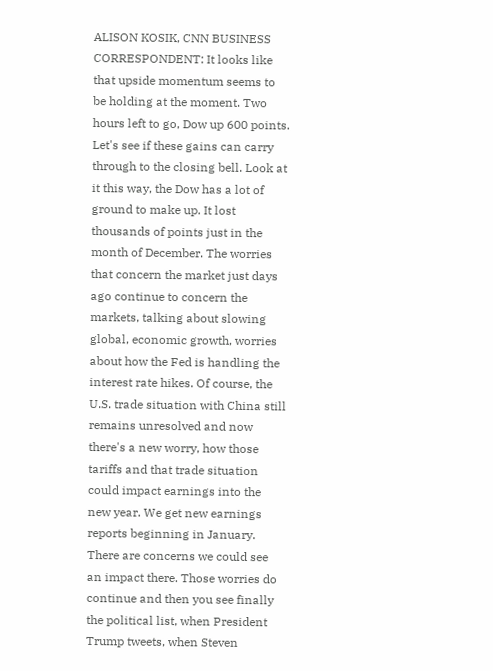ALISON KOSIK, CNN BUSINESS CORRESPONDENT: It looks like that upside momentum seems to be holding at the moment. Two hours left to go, Dow up 600 points. Let's see if these gains can carry through to the closing bell. Look at it this way, the Dow has a lot of ground to make up. It lost thousands of points just in the month of December. The worries that concern the market just days ago continue to concern the markets, talking about slowing global, economic growth, worries about how the Fed is handling the interest rate hikes. Of course, the U.S. trade situation with China still remains unresolved and now there's a new worry, how those tariffs and that trade situation could impact earnings into the new year. We get new earnings reports beginning in January. There are concerns we could see an impact there. Those worries do continue and then you see finally the political list, when President Trump tweets, when Steven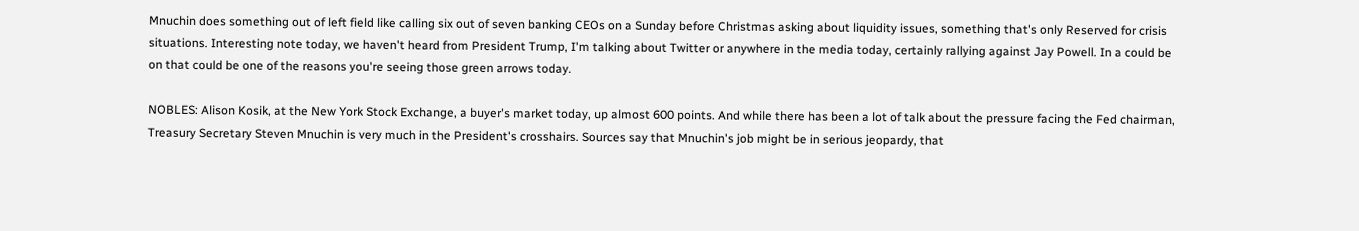Mnuchin does something out of left field like calling six out of seven banking CEOs on a Sunday before Christmas asking about liquidity issues, something that's only Reserved for crisis situations. Interesting note today, we haven't heard from President Trump, I'm talking about Twitter or anywhere in the media today, certainly rallying against Jay Powell. In a could be on that could be one of the reasons you're seeing those green arrows today.

NOBLES: Alison Kosik, at the New York Stock Exchange, a buyer's market today, up almost 600 points. And while there has been a lot of talk about the pressure facing the Fed chairman, Treasury Secretary Steven Mnuchin is very much in the President's crosshairs. Sources say that Mnuchin's job might be in serious jeopardy, that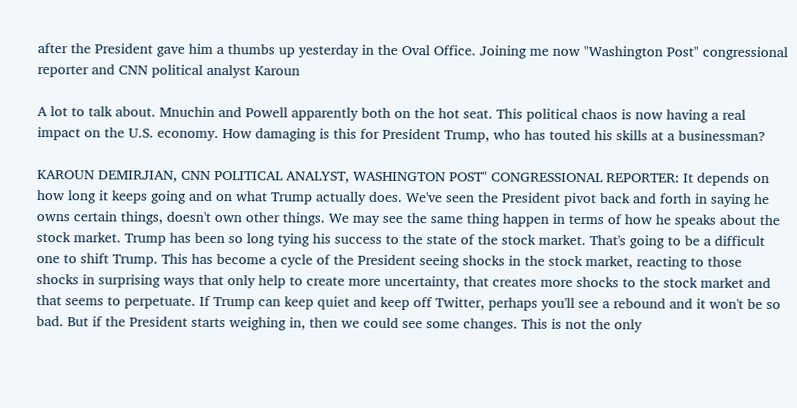after the President gave him a thumbs up yesterday in the Oval Office. Joining me now "Washington Post" congressional reporter and CNN political analyst Karoun

A lot to talk about. Mnuchin and Powell apparently both on the hot seat. This political chaos is now having a real impact on the U.S. economy. How damaging is this for President Trump, who has touted his skills at a businessman?

KAROUN DEMIRJIAN, CNN POLITICAL ANALYST, WASHINGTON POST" CONGRESSIONAL REPORTER: It depends on how long it keeps going and on what Trump actually does. We've seen the President pivot back and forth in saying he owns certain things, doesn't own other things. We may see the same thing happen in terms of how he speaks about the stock market. Trump has been so long tying his success to the state of the stock market. That's going to be a difficult one to shift Trump. This has become a cycle of the President seeing shocks in the stock market, reacting to those shocks in surprising ways that only help to create more uncertainty, that creates more shocks to the stock market and that seems to perpetuate. If Trump can keep quiet and keep off Twitter, perhaps you'll see a rebound and it won't be so bad. But if the President starts weighing in, then we could see some changes. This is not the only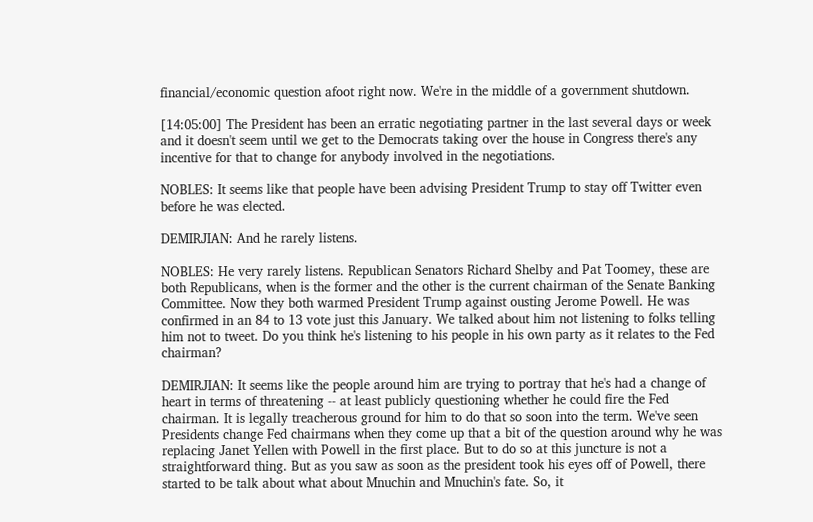financial/economic question afoot right now. We're in the middle of a government shutdown.

[14:05:00] The President has been an erratic negotiating partner in the last several days or week and it doesn't seem until we get to the Democrats taking over the house in Congress there's any incentive for that to change for anybody involved in the negotiations.

NOBLES: It seems like that people have been advising President Trump to stay off Twitter even before he was elected.

DEMIRJIAN: And he rarely listens.

NOBLES: He very rarely listens. Republican Senators Richard Shelby and Pat Toomey, these are both Republicans, when is the former and the other is the current chairman of the Senate Banking Committee. Now they both warmed President Trump against ousting Jerome Powell. He was confirmed in an 84 to 13 vote just this January. We talked about him not listening to folks telling him not to tweet. Do you think he's listening to his people in his own party as it relates to the Fed chairman?

DEMIRJIAN: It seems like the people around him are trying to portray that he's had a change of heart in terms of threatening -- at least publicly questioning whether he could fire the Fed chairman. It is legally treacherous ground for him to do that so soon into the term. We've seen Presidents change Fed chairmans when they come up that a bit of the question around why he was replacing Janet Yellen with Powell in the first place. But to do so at this juncture is not a straightforward thing. But as you saw as soon as the president took his eyes off of Powell, there started to be talk about what about Mnuchin and Mnuchin's fate. So, it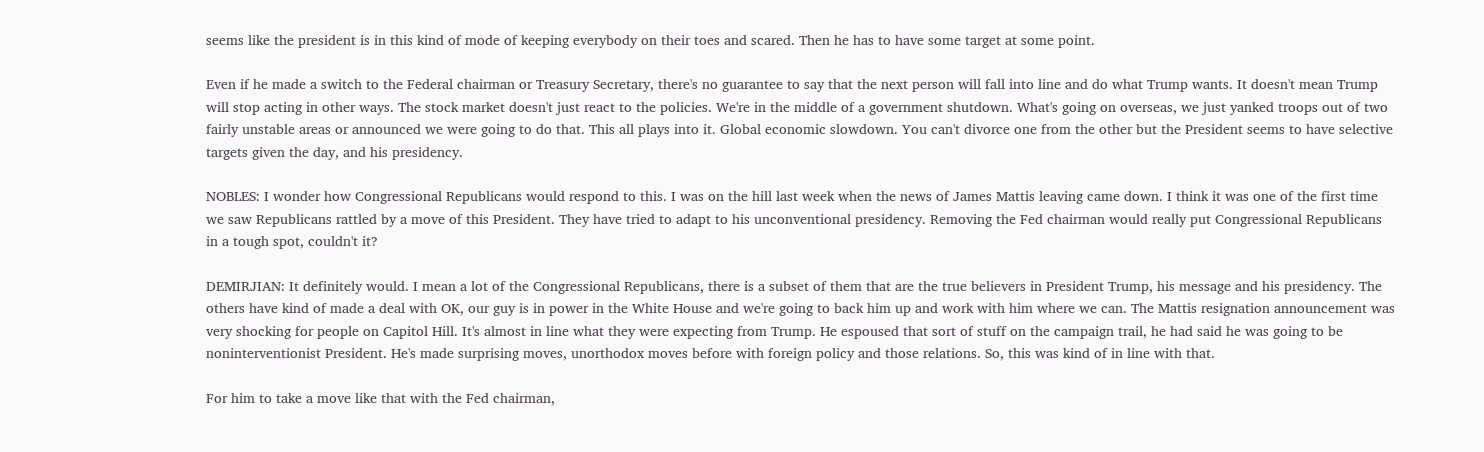seems like the president is in this kind of mode of keeping everybody on their toes and scared. Then he has to have some target at some point.

Even if he made a switch to the Federal chairman or Treasury Secretary, there's no guarantee to say that the next person will fall into line and do what Trump wants. It doesn't mean Trump will stop acting in other ways. The stock market doesn't just react to the policies. We're in the middle of a government shutdown. What's going on overseas, we just yanked troops out of two fairly unstable areas or announced we were going to do that. This all plays into it. Global economic slowdown. You can't divorce one from the other but the President seems to have selective targets given the day, and his presidency.

NOBLES: I wonder how Congressional Republicans would respond to this. I was on the hill last week when the news of James Mattis leaving came down. I think it was one of the first time we saw Republicans rattled by a move of this President. They have tried to adapt to his unconventional presidency. Removing the Fed chairman would really put Congressional Republicans in a tough spot, couldn't it?

DEMIRJIAN: It definitely would. I mean a lot of the Congressional Republicans, there is a subset of them that are the true believers in President Trump, his message and his presidency. The others have kind of made a deal with OK, our guy is in power in the White House and we're going to back him up and work with him where we can. The Mattis resignation announcement was very shocking for people on Capitol Hill. It's almost in line what they were expecting from Trump. He espoused that sort of stuff on the campaign trail, he had said he was going to be noninterventionist President. He's made surprising moves, unorthodox moves before with foreign policy and those relations. So, this was kind of in line with that.

For him to take a move like that with the Fed chairman,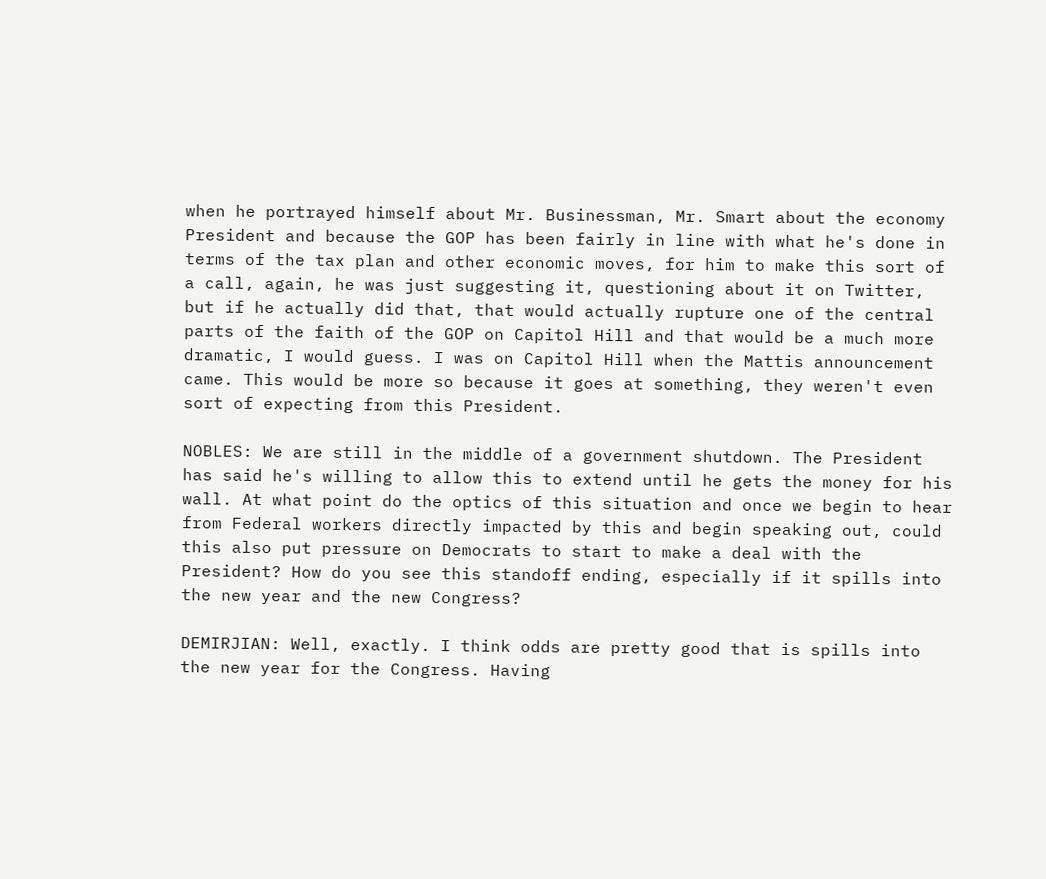when he portrayed himself about Mr. Businessman, Mr. Smart about the economy President and because the GOP has been fairly in line with what he's done in terms of the tax plan and other economic moves, for him to make this sort of a call, again, he was just suggesting it, questioning about it on Twitter, but if he actually did that, that would actually rupture one of the central parts of the faith of the GOP on Capitol Hill and that would be a much more dramatic, I would guess. I was on Capitol Hill when the Mattis announcement came. This would be more so because it goes at something, they weren't even sort of expecting from this President.

NOBLES: We are still in the middle of a government shutdown. The President has said he's willing to allow this to extend until he gets the money for his wall. At what point do the optics of this situation and once we begin to hear from Federal workers directly impacted by this and begin speaking out, could this also put pressure on Democrats to start to make a deal with the President? How do you see this standoff ending, especially if it spills into the new year and the new Congress?

DEMIRJIAN: Well, exactly. I think odds are pretty good that is spills into the new year for the Congress. Having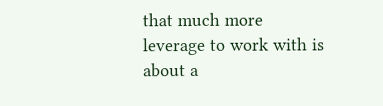that much more leverage to work with is about a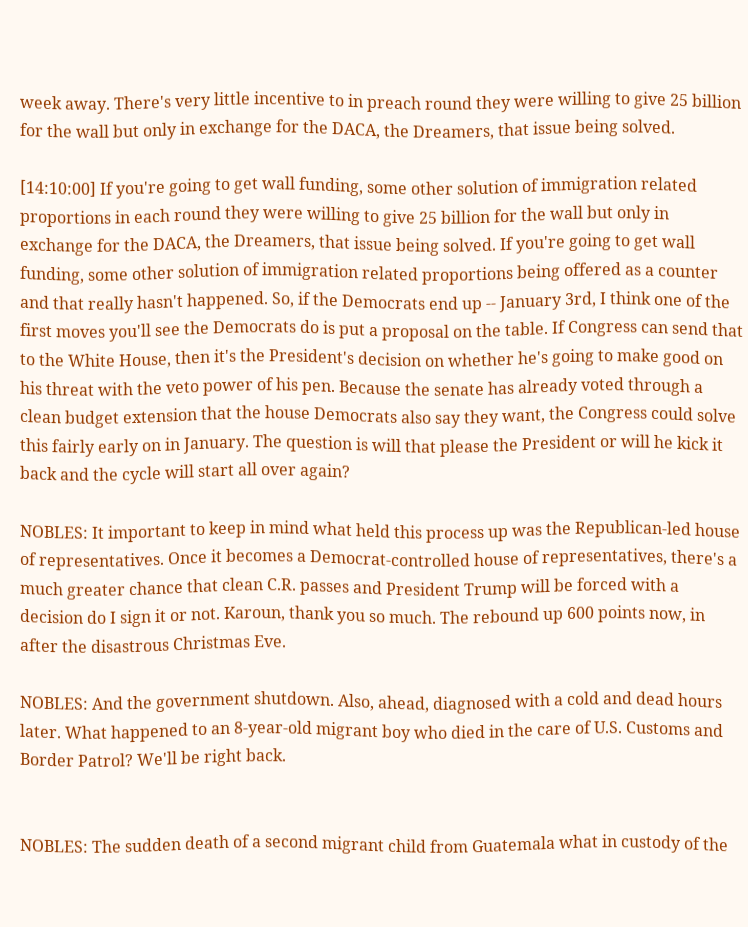week away. There's very little incentive to in preach round they were willing to give 25 billion for the wall but only in exchange for the DACA, the Dreamers, that issue being solved.

[14:10:00] If you're going to get wall funding, some other solution of immigration related proportions in each round they were willing to give 25 billion for the wall but only in exchange for the DACA, the Dreamers, that issue being solved. If you're going to get wall funding, some other solution of immigration related proportions being offered as a counter and that really hasn't happened. So, if the Democrats end up -- January 3rd, I think one of the first moves you'll see the Democrats do is put a proposal on the table. If Congress can send that to the White House, then it's the President's decision on whether he's going to make good on his threat with the veto power of his pen. Because the senate has already voted through a clean budget extension that the house Democrats also say they want, the Congress could solve this fairly early on in January. The question is will that please the President or will he kick it back and the cycle will start all over again?

NOBLES: It important to keep in mind what held this process up was the Republican-led house of representatives. Once it becomes a Democrat-controlled house of representatives, there's a much greater chance that clean C.R. passes and President Trump will be forced with a decision do I sign it or not. Karoun, thank you so much. The rebound up 600 points now, in after the disastrous Christmas Eve.

NOBLES: And the government shutdown. Also, ahead, diagnosed with a cold and dead hours later. What happened to an 8-year-old migrant boy who died in the care of U.S. Customs and Border Patrol? We'll be right back.


NOBLES: The sudden death of a second migrant child from Guatemala what in custody of the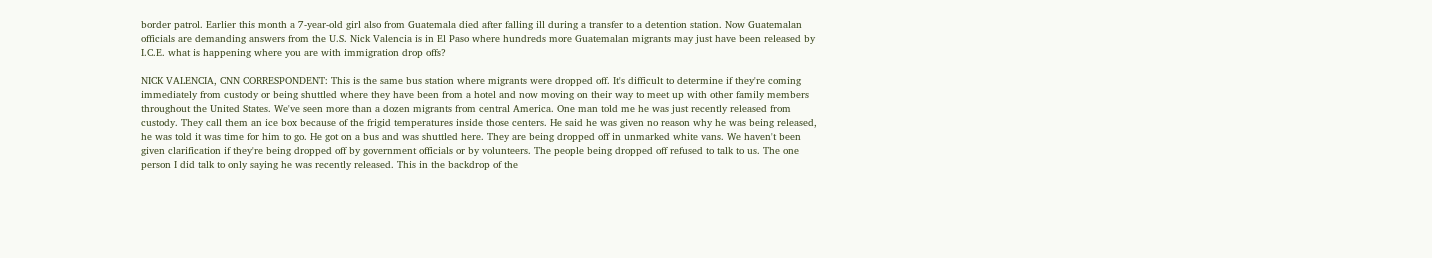border patrol. Earlier this month a 7-year-old girl also from Guatemala died after falling ill during a transfer to a detention station. Now Guatemalan officials are demanding answers from the U.S. Nick Valencia is in El Paso where hundreds more Guatemalan migrants may just have been released by I.C.E. what is happening where you are with immigration drop offs?

NICK VALENCIA, CNN CORRESPONDENT: This is the same bus station where migrants were dropped off. It's difficult to determine if they're coming immediately from custody or being shuttled where they have been from a hotel and now moving on their way to meet up with other family members throughout the United States. We've seen more than a dozen migrants from central America. One man told me he was just recently released from custody. They call them an ice box because of the frigid temperatures inside those centers. He said he was given no reason why he was being released, he was told it was time for him to go. He got on a bus and was shuttled here. They are being dropped off in unmarked white vans. We haven't been given clarification if they're being dropped off by government officials or by volunteers. The people being dropped off refused to talk to us. The one person I did talk to only saying he was recently released. This in the backdrop of the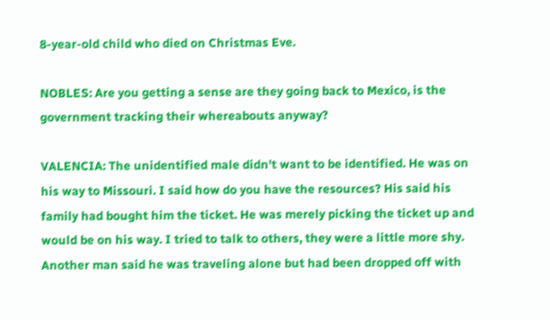8-year-old child who died on Christmas Eve.

NOBLES: Are you getting a sense are they going back to Mexico, is the government tracking their whereabouts anyway?

VALENCIA: The unidentified male didn't want to be identified. He was on his way to Missouri. I said how do you have the resources? His said his family had bought him the ticket. He was merely picking the ticket up and would be on his way. I tried to talk to others, they were a little more shy. Another man said he was traveling alone but had been dropped off with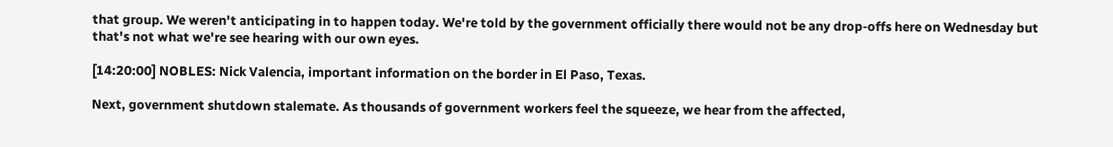that group. We weren't anticipating in to happen today. We're told by the government officially there would not be any drop-offs here on Wednesday but that's not what we're see hearing with our own eyes.

[14:20:00] NOBLES: Nick Valencia, important information on the border in El Paso, Texas.

Next, government shutdown stalemate. As thousands of government workers feel the squeeze, we hear from the affected,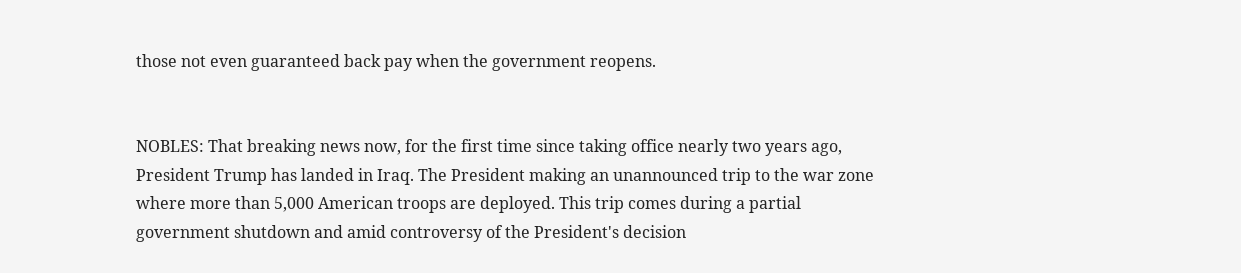those not even guaranteed back pay when the government reopens.


NOBLES: That breaking news now, for the first time since taking office nearly two years ago, President Trump has landed in Iraq. The President making an unannounced trip to the war zone where more than 5,000 American troops are deployed. This trip comes during a partial government shutdown and amid controversy of the President's decision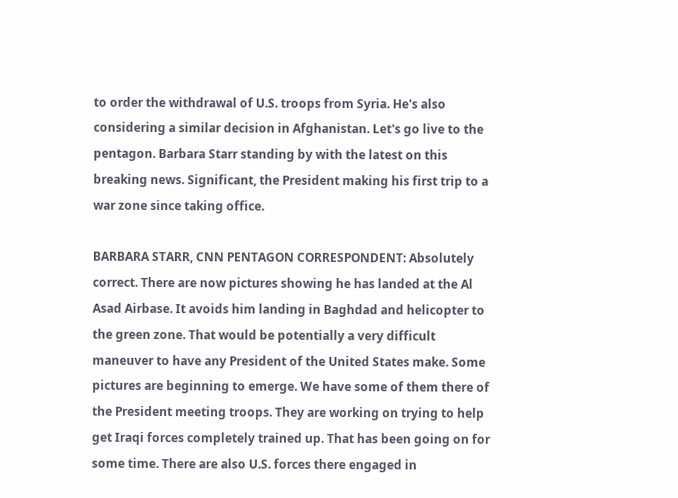to order the withdrawal of U.S. troops from Syria. He's also considering a similar decision in Afghanistan. Let's go live to the pentagon. Barbara Starr standing by with the latest on this breaking news. Significant, the President making his first trip to a war zone since taking office.

BARBARA STARR, CNN PENTAGON CORRESPONDENT: Absolutely correct. There are now pictures showing he has landed at the Al Asad Airbase. It avoids him landing in Baghdad and helicopter to the green zone. That would be potentially a very difficult maneuver to have any President of the United States make. Some pictures are beginning to emerge. We have some of them there of the President meeting troops. They are working on trying to help get Iraqi forces completely trained up. That has been going on for some time. There are also U.S. forces there engaged in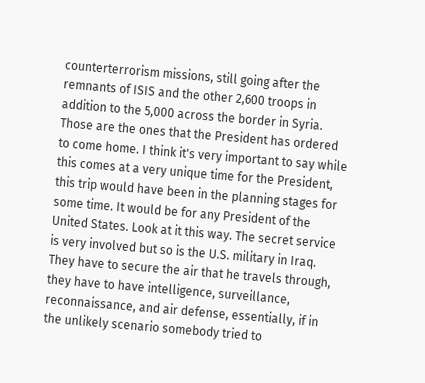counterterrorism missions, still going after the remnants of ISIS and the other 2,600 troops in addition to the 5,000 across the border in Syria. Those are the ones that the President has ordered to come home. I think it's very important to say while this comes at a very unique time for the President, this trip would have been in the planning stages for some time. It would be for any President of the United States. Look at it this way. The secret service is very involved but so is the U.S. military in Iraq. They have to secure the air that he travels through, they have to have intelligence, surveillance, reconnaissance, and air defense, essentially, if in the unlikely scenario somebody tried to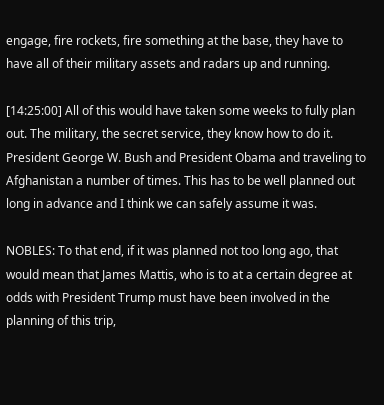engage, fire rockets, fire something at the base, they have to have all of their military assets and radars up and running.

[14:25:00] All of this would have taken some weeks to fully plan out. The military, the secret service, they know how to do it. President George W. Bush and President Obama and traveling to Afghanistan a number of times. This has to be well planned out long in advance and I think we can safely assume it was.

NOBLES: To that end, if it was planned not too long ago, that would mean that James Mattis, who is to at a certain degree at odds with President Trump must have been involved in the planning of this trip,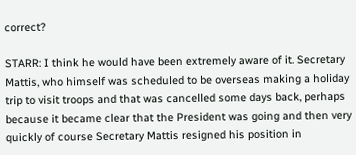correct?

STARR: I think he would have been extremely aware of it. Secretary Mattis, who himself was scheduled to be overseas making a holiday trip to visit troops and that was cancelled some days back, perhaps because it became clear that the President was going and then very quickly of course Secretary Mattis resigned his position in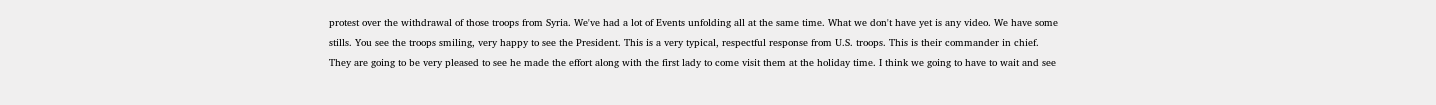protest over the withdrawal of those troops from Syria. We've had a lot of Events unfolding all at the same time. What we don't have yet is any video. We have some stills. You see the troops smiling, very happy to see the President. This is a very typical, respectful response from U.S. troops. This is their commander in chief. They are going to be very pleased to see he made the effort along with the first lady to come visit them at the holiday time. I think we going to have to wait and see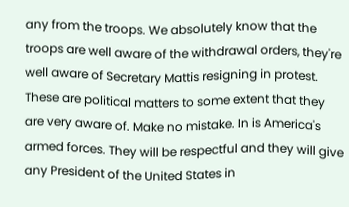any from the troops. We absolutely know that the troops are well aware of the withdrawal orders, they're well aware of Secretary Mattis resigning in protest. These are political matters to some extent that they are very aware of. Make no mistake. In is America's armed forces. They will be respectful and they will give any President of the United States in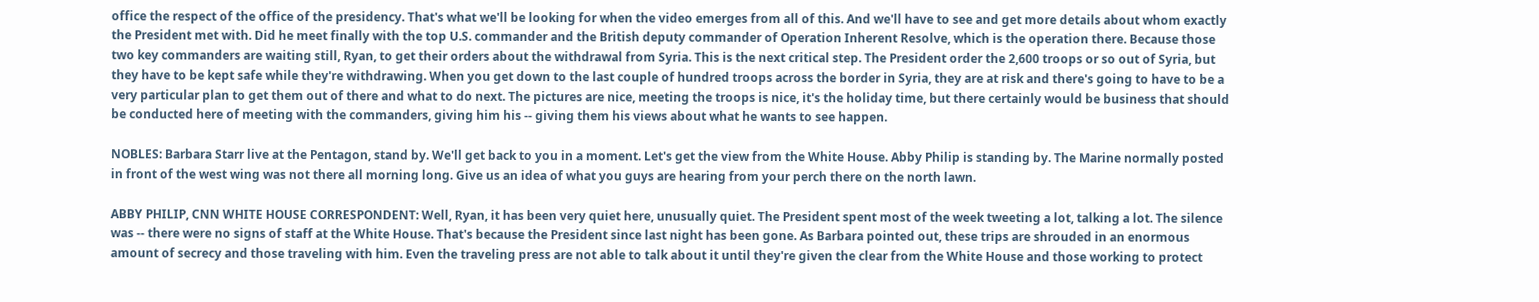office the respect of the office of the presidency. That's what we'll be looking for when the video emerges from all of this. And we'll have to see and get more details about whom exactly the President met with. Did he meet finally with the top U.S. commander and the British deputy commander of Operation Inherent Resolve, which is the operation there. Because those two key commanders are waiting still, Ryan, to get their orders about the withdrawal from Syria. This is the next critical step. The President order the 2,600 troops or so out of Syria, but they have to be kept safe while they're withdrawing. When you get down to the last couple of hundred troops across the border in Syria, they are at risk and there's going to have to be a very particular plan to get them out of there and what to do next. The pictures are nice, meeting the troops is nice, it's the holiday time, but there certainly would be business that should be conducted here of meeting with the commanders, giving him his -- giving them his views about what he wants to see happen.

NOBLES: Barbara Starr live at the Pentagon, stand by. We'll get back to you in a moment. Let's get the view from the White House. Abby Philip is standing by. The Marine normally posted in front of the west wing was not there all morning long. Give us an idea of what you guys are hearing from your perch there on the north lawn.

ABBY PHILIP, CNN WHITE HOUSE CORRESPONDENT: Well, Ryan, it has been very quiet here, unusually quiet. The President spent most of the week tweeting a lot, talking a lot. The silence was -- there were no signs of staff at the White House. That's because the President since last night has been gone. As Barbara pointed out, these trips are shrouded in an enormous amount of secrecy and those traveling with him. Even the traveling press are not able to talk about it until they're given the clear from the White House and those working to protect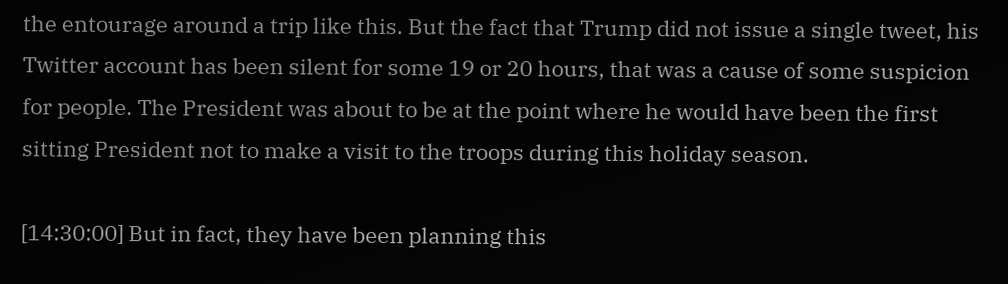the entourage around a trip like this. But the fact that Trump did not issue a single tweet, his Twitter account has been silent for some 19 or 20 hours, that was a cause of some suspicion for people. The President was about to be at the point where he would have been the first sitting President not to make a visit to the troops during this holiday season.

[14:30:00] But in fact, they have been planning this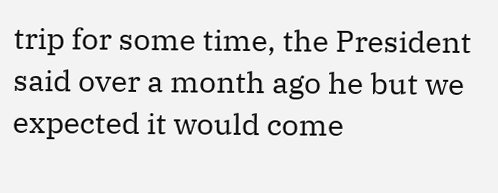trip for some time, the President said over a month ago he but we expected it would come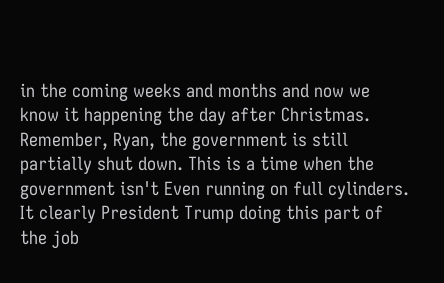in the coming weeks and months and now we know it happening the day after Christmas. Remember, Ryan, the government is still partially shut down. This is a time when the government isn't Even running on full cylinders. It clearly President Trump doing this part of the job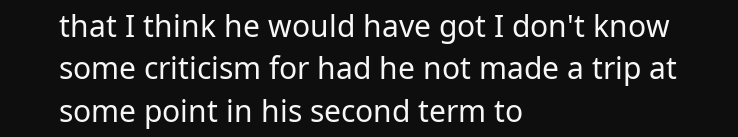that I think he would have got I don't know some criticism for had he not made a trip at some point in his second term to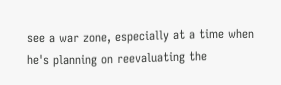see a war zone, especially at a time when he's planning on reevaluating the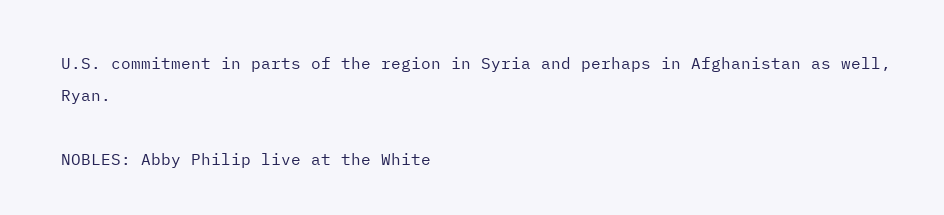U.S. commitment in parts of the region in Syria and perhaps in Afghanistan as well, Ryan.

NOBLES: Abby Philip live at the White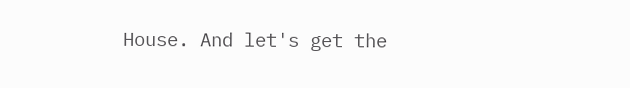House. And let's get the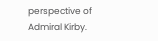perspective of Admiral Kirby.